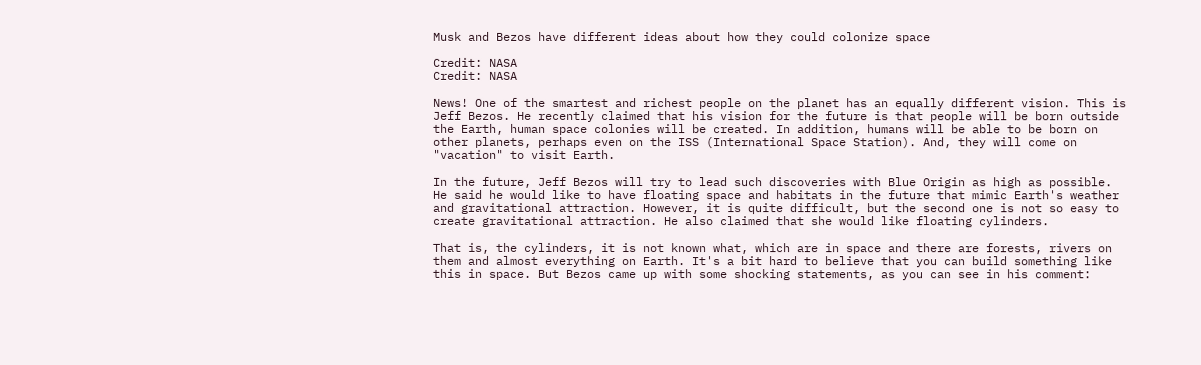Musk and Bezos have different ideas about how they could colonize space

Credit: NASA
Credit: NASA

News! One of the smartest and richest people on the planet has an equally different vision. This is Jeff Bezos. He recently claimed that his vision for the future is that people will be born outside the Earth, human space colonies will be created. In addition, humans will be able to be born on other planets, perhaps even on the ISS (International Space Station). And, they will come on "vacation" to visit Earth.

In the future, Jeff Bezos will try to lead such discoveries with Blue Origin as high as possible. He said he would like to have floating space and habitats in the future that mimic Earth's weather and gravitational attraction. However, it is quite difficult, but the second one is not so easy to create gravitational attraction. He also claimed that she would like floating cylinders.

That is, the cylinders, it is not known what, which are in space and there are forests, rivers on them and almost everything on Earth. It's a bit hard to believe that you can build something like this in space. But Bezos came up with some shocking statements, as you can see in his comment: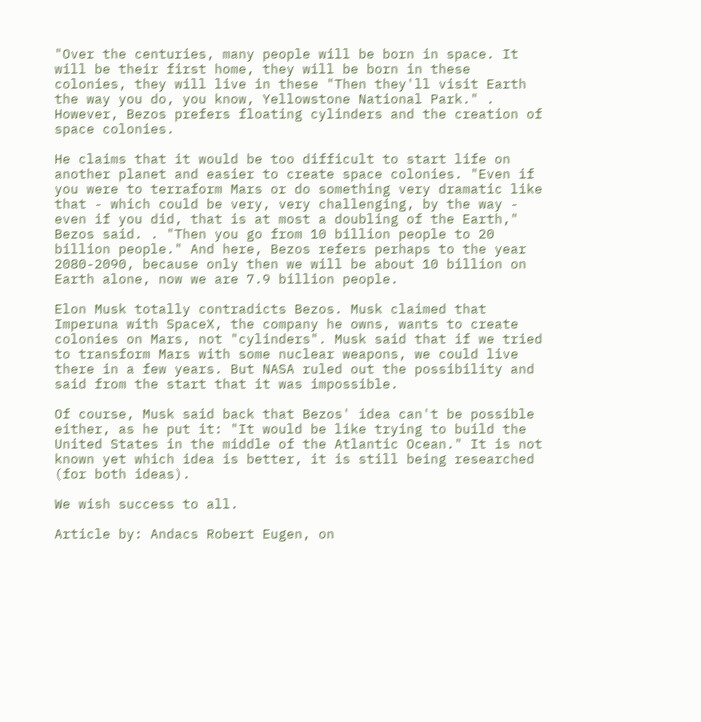"Over the centuries, many people will be born in space. It will be their first home, they will be born in these colonies, they will live in these "Then they'll visit Earth the way you do, you know, Yellowstone National Park." . However, Bezos prefers floating cylinders and the creation of space colonies.

He claims that it would be too difficult to start life on another planet and easier to create space colonies. "Even if you were to terraform Mars or do something very dramatic like that - which could be very, very challenging, by the way - even if you did, that is at most a doubling of the Earth," Bezos said. . "Then you go from 10 billion people to 20 billion people." And here, Bezos refers perhaps to the year 2080-2090, because only then we will be about 10 billion on Earth alone, now we are 7.9 billion people.

Elon Musk totally contradicts Bezos. Musk claimed that Imperuna with SpaceX, the company he owns, wants to create colonies on Mars, not "cylinders". Musk said that if we tried to transform Mars with some nuclear weapons, we could live there in a few years. But NASA ruled out the possibility and said from the start that it was impossible.

Of course, Musk said back that Bezos' idea can't be possible either, as he put it: "It would be like trying to build the United States in the middle of the Atlantic Ocean." It is not known yet which idea is better, it is still being researched (for both ideas).

We wish success to all.

Article by: Andacs Robert Eugen, on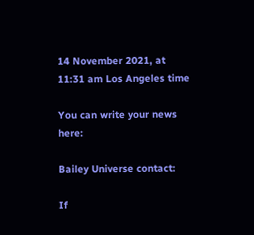14 November 2021, at 11:31 am Los Angeles time

You can write your news here:

Bailey Universe contact:

If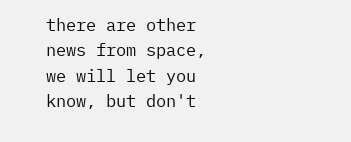there are other news from space, we will let you know, but don't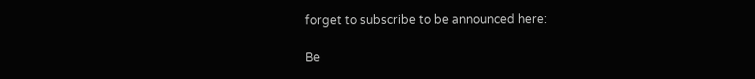forget to subscribe to be announced here:

Be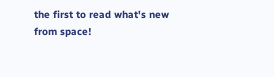the first to read what's new from space!